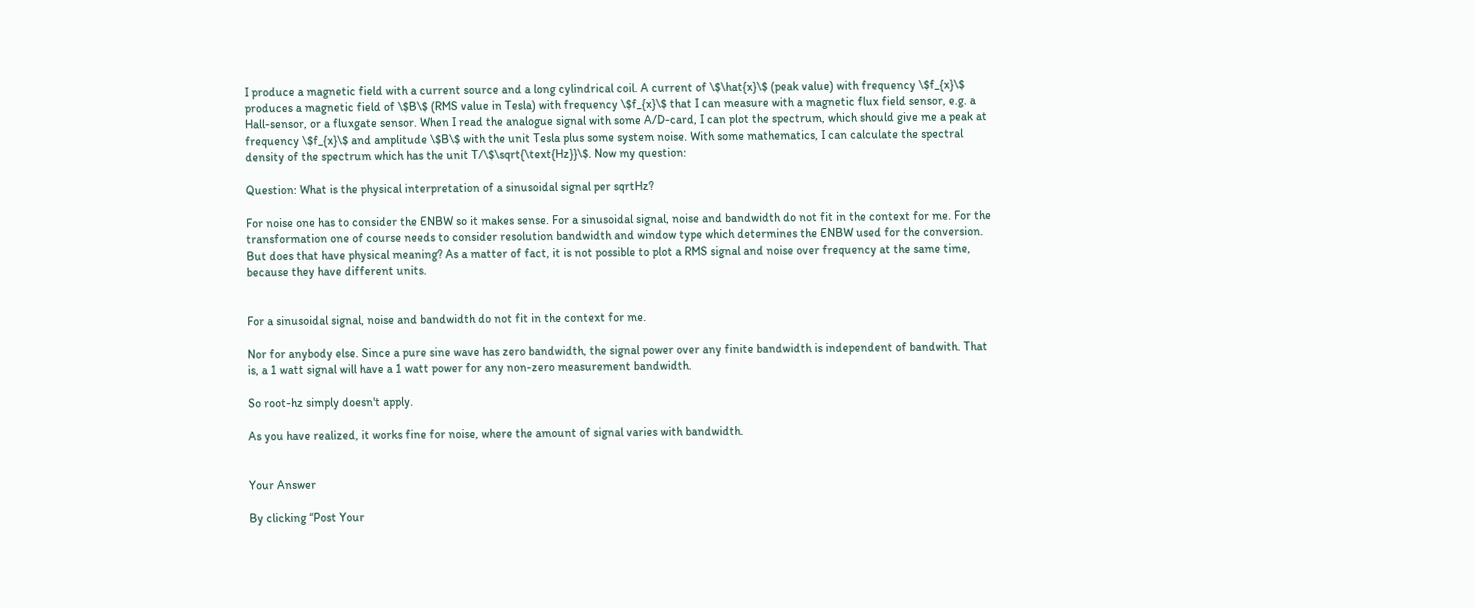I produce a magnetic field with a current source and a long cylindrical coil. A current of \$\hat{x}\$ (peak value) with frequency \$f_{x}\$ produces a magnetic field of \$B\$ (RMS value in Tesla) with frequency \$f_{x}\$ that I can measure with a magnetic flux field sensor, e.g. a Hall-sensor, or a fluxgate sensor. When I read the analogue signal with some A/D-card, I can plot the spectrum, which should give me a peak at frequency \$f_{x}\$ and amplitude \$B\$ with the unit Tesla plus some system noise. With some mathematics, I can calculate the spectral density of the spectrum which has the unit T/\$\sqrt{\text{Hz}}\$. Now my question:

Question: What is the physical interpretation of a sinusoidal signal per sqrtHz?

For noise one has to consider the ENBW so it makes sense. For a sinusoidal signal, noise and bandwidth do not fit in the context for me. For the transformation one of course needs to consider resolution bandwidth and window type which determines the ENBW used for the conversion. But does that have physical meaning? As a matter of fact, it is not possible to plot a RMS signal and noise over frequency at the same time, because they have different units.


For a sinusoidal signal, noise and bandwidth do not fit in the context for me.

Nor for anybody else. Since a pure sine wave has zero bandwidth, the signal power over any finite bandwidth is independent of bandwith. That is, a 1 watt signal will have a 1 watt power for any non-zero measurement bandwidth.

So root-hz simply doesn't apply.

As you have realized, it works fine for noise, where the amount of signal varies with bandwidth.


Your Answer

By clicking “Post Your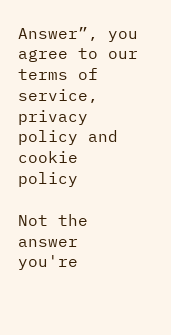Answer”, you agree to our terms of service, privacy policy and cookie policy

Not the answer you're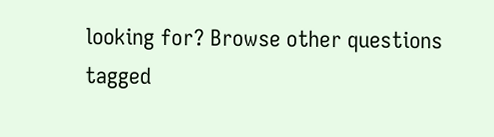looking for? Browse other questions tagged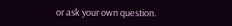or ask your own question.